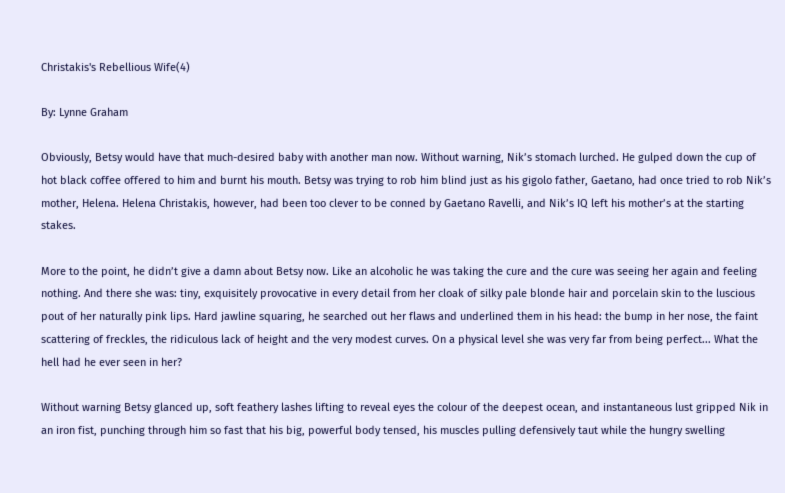Christakis's Rebellious Wife(4)

By: Lynne Graham

Obviously, Betsy would have that much-desired baby with another man now. Without warning, Nik’s stomach lurched. He gulped down the cup of hot black coffee offered to him and burnt his mouth. Betsy was trying to rob him blind just as his gigolo father, Gaetano, had once tried to rob Nik’s mother, Helena. Helena Christakis, however, had been too clever to be conned by Gaetano Ravelli, and Nik’s IQ left his mother’s at the starting stakes.

More to the point, he didn’t give a damn about Betsy now. Like an alcoholic he was taking the cure and the cure was seeing her again and feeling nothing. And there she was: tiny, exquisitely provocative in every detail from her cloak of silky pale blonde hair and porcelain skin to the luscious pout of her naturally pink lips. Hard jawline squaring, he searched out her flaws and underlined them in his head: the bump in her nose, the faint scattering of freckles, the ridiculous lack of height and the very modest curves. On a physical level she was very far from being perfect... What the hell had he ever seen in her?

Without warning Betsy glanced up, soft feathery lashes lifting to reveal eyes the colour of the deepest ocean, and instantaneous lust gripped Nik in an iron fist, punching through him so fast that his big, powerful body tensed, his muscles pulling defensively taut while the hungry swelling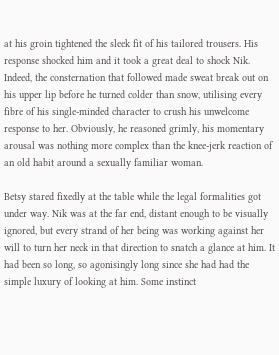at his groin tightened the sleek fit of his tailored trousers. His response shocked him and it took a great deal to shock Nik. Indeed, the consternation that followed made sweat break out on his upper lip before he turned colder than snow, utilising every fibre of his single-minded character to crush his unwelcome response to her. Obviously, he reasoned grimly, his momentary arousal was nothing more complex than the knee-jerk reaction of an old habit around a sexually familiar woman.

Betsy stared fixedly at the table while the legal formalities got under way. Nik was at the far end, distant enough to be visually ignored, but every strand of her being was working against her will to turn her neck in that direction to snatch a glance at him. It had been so long, so agonisingly long since she had had the simple luxury of looking at him. Some instinct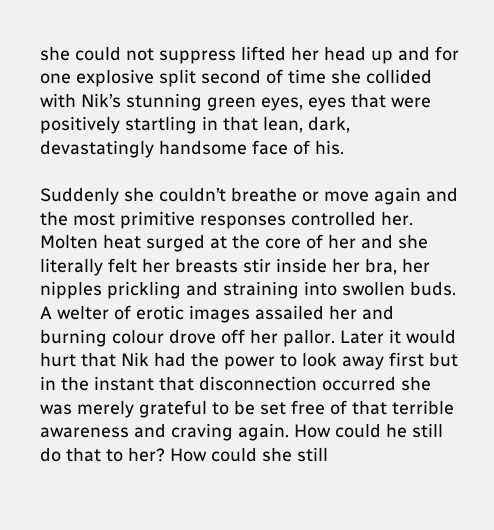she could not suppress lifted her head up and for one explosive split second of time she collided with Nik’s stunning green eyes, eyes that were positively startling in that lean, dark, devastatingly handsome face of his.

Suddenly she couldn’t breathe or move again and the most primitive responses controlled her. Molten heat surged at the core of her and she literally felt her breasts stir inside her bra, her nipples prickling and straining into swollen buds. A welter of erotic images assailed her and burning colour drove off her pallor. Later it would hurt that Nik had the power to look away first but in the instant that disconnection occurred she was merely grateful to be set free of that terrible awareness and craving again. How could he still do that to her? How could she still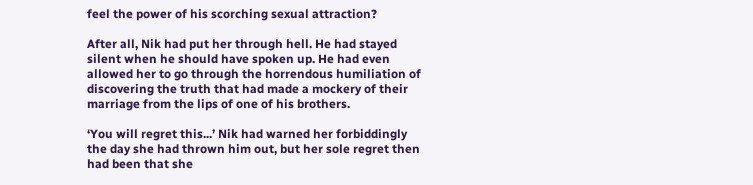feel the power of his scorching sexual attraction?

After all, Nik had put her through hell. He had stayed silent when he should have spoken up. He had even allowed her to go through the horrendous humiliation of discovering the truth that had made a mockery of their marriage from the lips of one of his brothers.

‘You will regret this...’ Nik had warned her forbiddingly the day she had thrown him out, but her sole regret then had been that she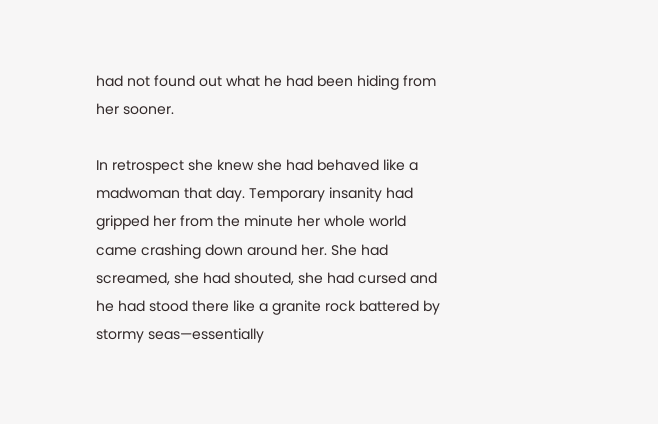had not found out what he had been hiding from her sooner.

In retrospect she knew she had behaved like a madwoman that day. Temporary insanity had gripped her from the minute her whole world came crashing down around her. She had screamed, she had shouted, she had cursed and he had stood there like a granite rock battered by stormy seas—essentially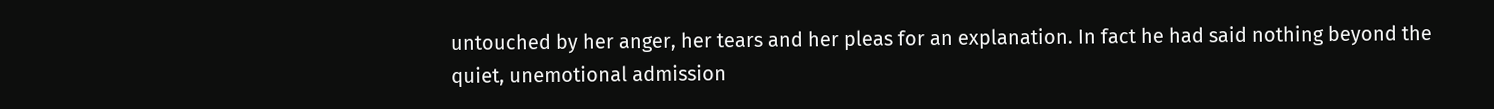untouched by her anger, her tears and her pleas for an explanation. In fact he had said nothing beyond the quiet, unemotional admission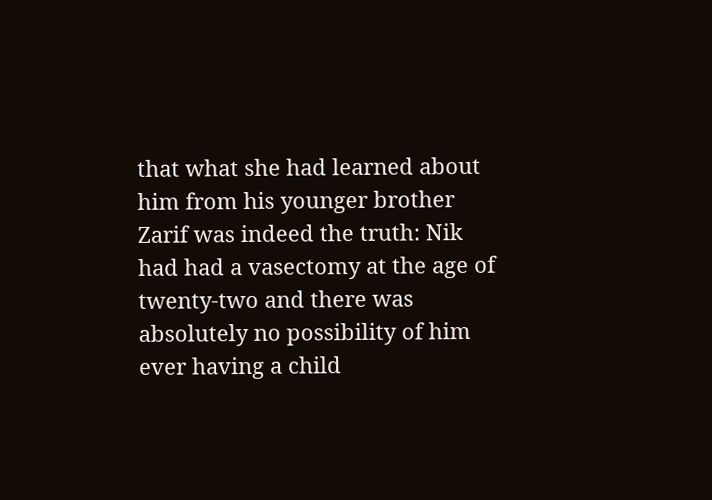that what she had learned about him from his younger brother Zarif was indeed the truth: Nik had had a vasectomy at the age of twenty-two and there was absolutely no possibility of him ever having a child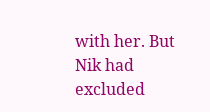with her. But Nik had excluded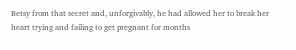Betsy from that secret and, unforgivably, he had allowed her to break her heart trying and failing to get pregnant for months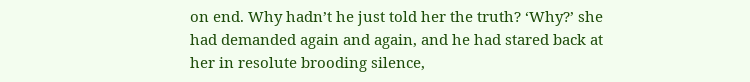on end. Why hadn’t he just told her the truth? ‘Why?’ she had demanded again and again, and he had stared back at her in resolute brooding silence,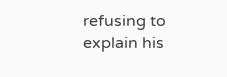refusing to explain his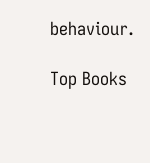behaviour.

Top Books